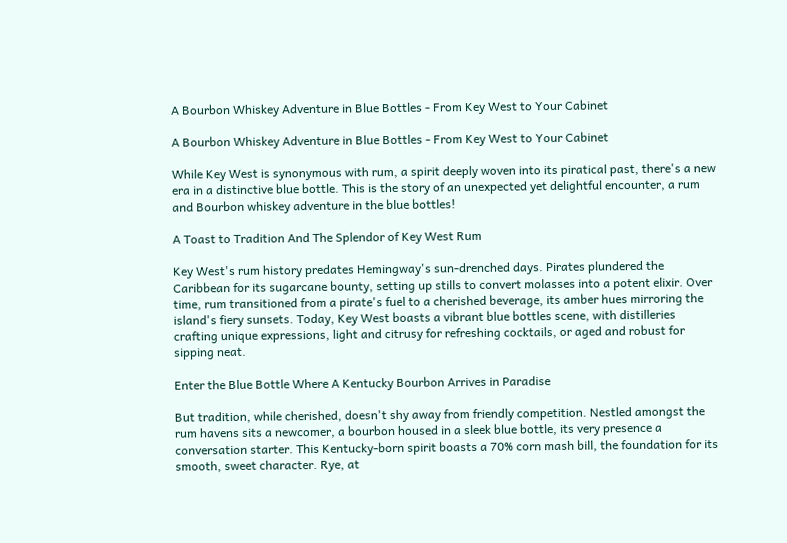A Bourbon Whiskey Adventure in Blue Bottles - From Key West to Your Cabinet

A Bourbon Whiskey Adventure in Blue Bottles - From Key West to Your Cabinet

While Key West is synonymous with rum, a spirit deeply woven into its piratical past, there's a new era in a distinctive blue bottle. This is the story of an unexpected yet delightful encounter, a rum and Bourbon whiskey adventure in the blue bottles!

A Toast to Tradition And The Splendor of Key West Rum

Key West's rum history predates Hemingway's sun-drenched days. Pirates plundered the Caribbean for its sugarcane bounty, setting up stills to convert molasses into a potent elixir. Over time, rum transitioned from a pirate's fuel to a cherished beverage, its amber hues mirroring the island's fiery sunsets. Today, Key West boasts a vibrant blue bottles scene, with distilleries crafting unique expressions, light and citrusy for refreshing cocktails, or aged and robust for sipping neat.

Enter the Blue Bottle Where A Kentucky Bourbon Arrives in Paradise

But tradition, while cherished, doesn't shy away from friendly competition. Nestled amongst the rum havens sits a newcomer, a bourbon housed in a sleek blue bottle, its very presence a conversation starter. This Kentucky-born spirit boasts a 70% corn mash bill, the foundation for its smooth, sweet character. Rye, at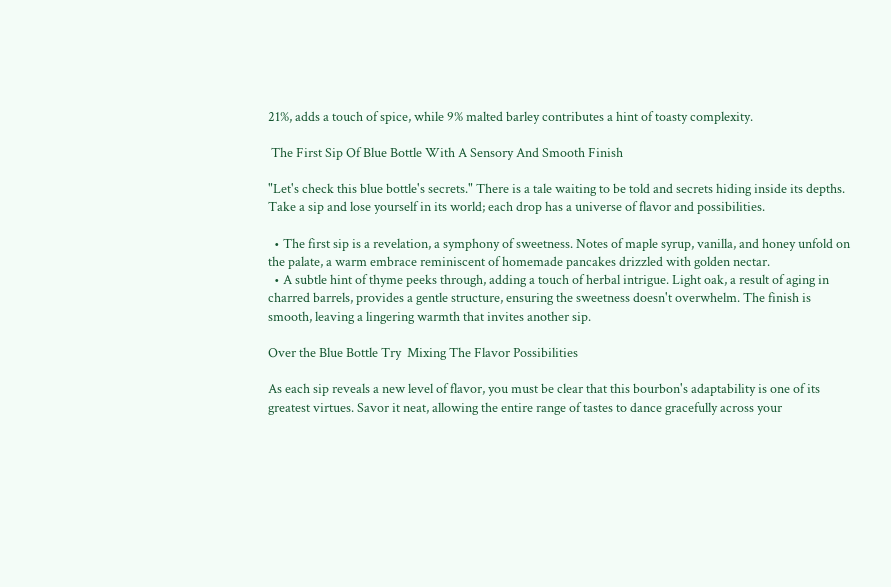21%, adds a touch of spice, while 9% malted barley contributes a hint of toasty complexity.

 The First Sip Of Blue Bottle With A Sensory And Smooth Finish

"Let's check this blue bottle's secrets." There is a tale waiting to be told and secrets hiding inside its depths. Take a sip and lose yourself in its world; each drop has a universe of flavor and possibilities.

  • The first sip is a revelation, a symphony of sweetness. Notes of maple syrup, vanilla, and honey unfold on the palate, a warm embrace reminiscent of homemade pancakes drizzled with golden nectar.
  • A subtle hint of thyme peeks through, adding a touch of herbal intrigue. Light oak, a result of aging in charred barrels, provides a gentle structure, ensuring the sweetness doesn't overwhelm. The finish is smooth, leaving a lingering warmth that invites another sip.

Over the Blue Bottle Try  Mixing The Flavor Possibilities

As each sip reveals a new level of flavor, you must be clear that this bourbon's adaptability is one of its greatest virtues. Savor it neat, allowing the entire range of tastes to dance gracefully across your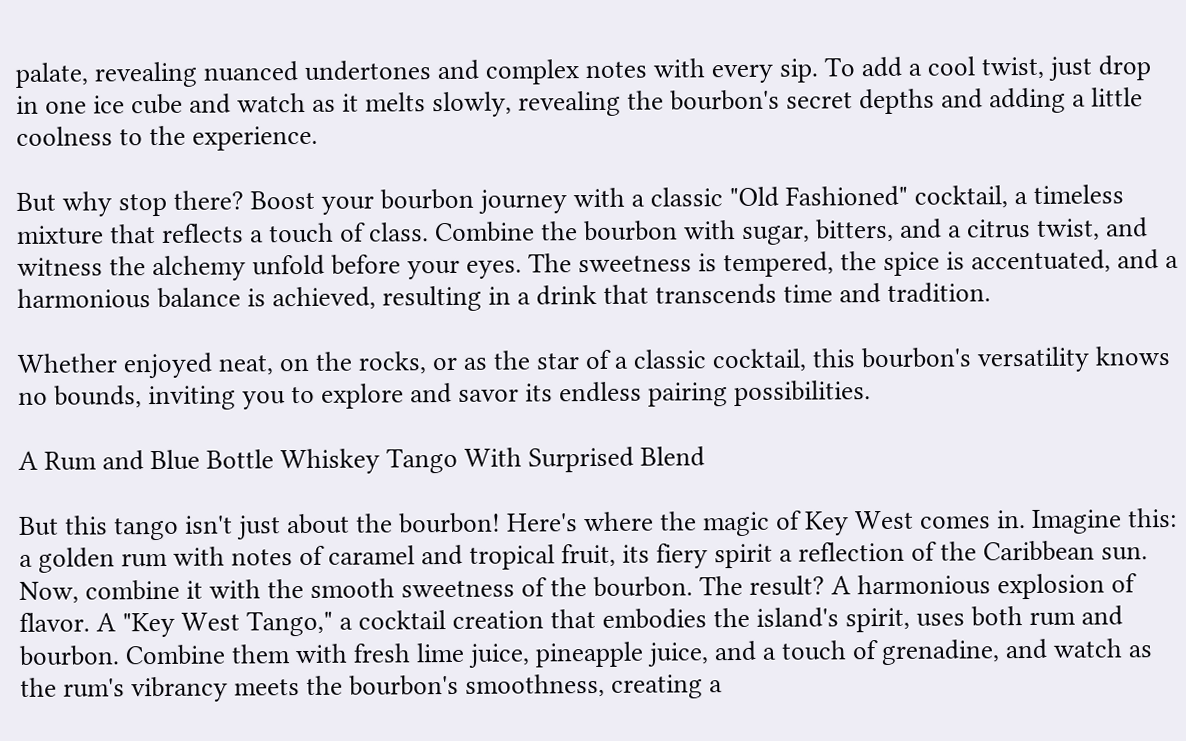palate, revealing nuanced undertones and complex notes with every sip. To add a cool twist, just drop in one ice cube and watch as it melts slowly, revealing the bourbon's secret depths and adding a little coolness to the experience.

But why stop there? Boost your bourbon journey with a classic "Old Fashioned" cocktail, a timeless mixture that reflects a touch of class. Combine the bourbon with sugar, bitters, and a citrus twist, and witness the alchemy unfold before your eyes. The sweetness is tempered, the spice is accentuated, and a harmonious balance is achieved, resulting in a drink that transcends time and tradition.

Whether enjoyed neat, on the rocks, or as the star of a classic cocktail, this bourbon's versatility knows no bounds, inviting you to explore and savor its endless pairing possibilities.

A Rum and Blue Bottle Whiskey Tango With Surprised Blend

But this tango isn't just about the bourbon! Here's where the magic of Key West comes in. Imagine this: a golden rum with notes of caramel and tropical fruit, its fiery spirit a reflection of the Caribbean sun. Now, combine it with the smooth sweetness of the bourbon. The result? A harmonious explosion of flavor. A "Key West Tango," a cocktail creation that embodies the island's spirit, uses both rum and bourbon. Combine them with fresh lime juice, pineapple juice, and a touch of grenadine, and watch as the rum's vibrancy meets the bourbon's smoothness, creating a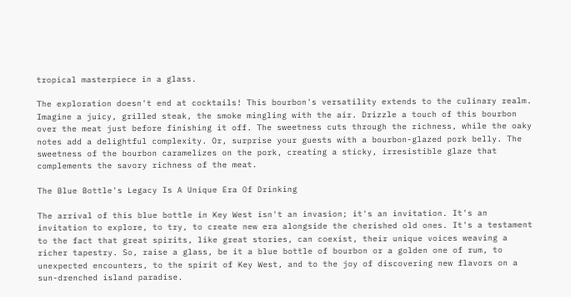tropical masterpiece in a glass.

The exploration doesn't end at cocktails! This bourbon's versatility extends to the culinary realm. Imagine a juicy, grilled steak, the smoke mingling with the air. Drizzle a touch of this bourbon over the meat just before finishing it off. The sweetness cuts through the richness, while the oaky notes add a delightful complexity. Or, surprise your guests with a bourbon-glazed pork belly. The sweetness of the bourbon caramelizes on the pork, creating a sticky, irresistible glaze that complements the savory richness of the meat.

The Blue Bottle's Legacy Is A Unique Era Of Drinking

The arrival of this blue bottle in Key West isn't an invasion; it's an invitation. It's an invitation to explore, to try, to create new era alongside the cherished old ones. It's a testament to the fact that great spirits, like great stories, can coexist, their unique voices weaving a richer tapestry. So, raise a glass, be it a blue bottle of bourbon or a golden one of rum, to unexpected encounters, to the spirit of Key West, and to the joy of discovering new flavors on a sun-drenched island paradise.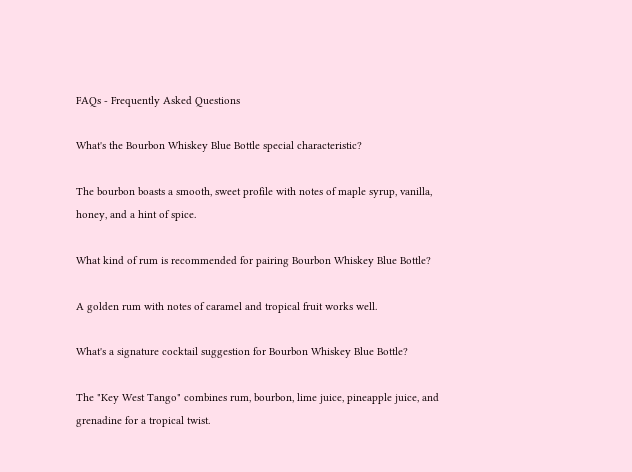FAQs - Frequently Asked Questions

What's the Bourbon Whiskey Blue Bottle special characteristic?

The bourbon boasts a smooth, sweet profile with notes of maple syrup, vanilla, honey, and a hint of spice.

What kind of rum is recommended for pairing Bourbon Whiskey Blue Bottle?

A golden rum with notes of caramel and tropical fruit works well.

What's a signature cocktail suggestion for Bourbon Whiskey Blue Bottle?

The "Key West Tango" combines rum, bourbon, lime juice, pineapple juice, and grenadine for a tropical twist.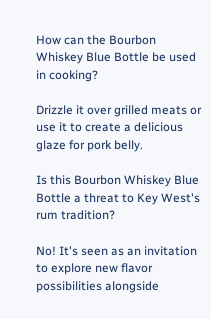How can the Bourbon Whiskey Blue Bottle be used in cooking?

Drizzle it over grilled meats or use it to create a delicious glaze for pork belly.

Is this Bourbon Whiskey Blue Bottle a threat to Key West's rum tradition?

No! It's seen as an invitation to explore new flavor possibilities alongside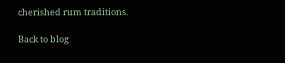cherished rum traditions.

Back to blog